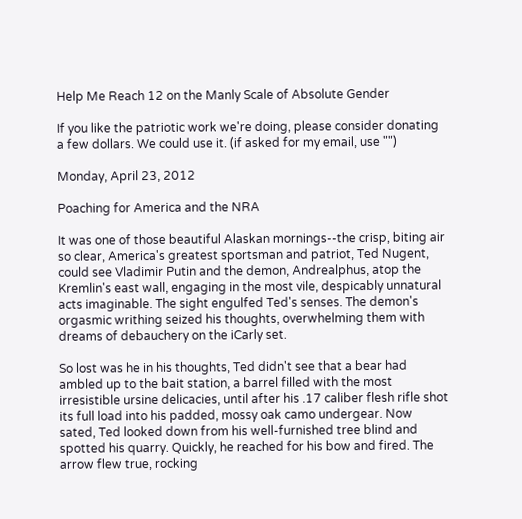Help Me Reach 12 on the Manly Scale of Absolute Gender

If you like the patriotic work we're doing, please consider donating a few dollars. We could use it. (if asked for my email, use "")

Monday, April 23, 2012

Poaching for America and the NRA

It was one of those beautiful Alaskan mornings--the crisp, biting air so clear, America's greatest sportsman and patriot, Ted Nugent, could see Vladimir Putin and the demon, Andrealphus, atop the Kremlin's east wall, engaging in the most vile, despicably unnatural acts imaginable. The sight engulfed Ted's senses. The demon's orgasmic writhing seized his thoughts, overwhelming them with dreams of debauchery on the iCarly set.

So lost was he in his thoughts, Ted didn't see that a bear had ambled up to the bait station, a barrel filled with the most irresistible ursine delicacies, until after his .17 caliber flesh rifle shot its full load into his padded, mossy oak camo undergear. Now sated, Ted looked down from his well-furnished tree blind and spotted his quarry. Quickly, he reached for his bow and fired. The arrow flew true, rocking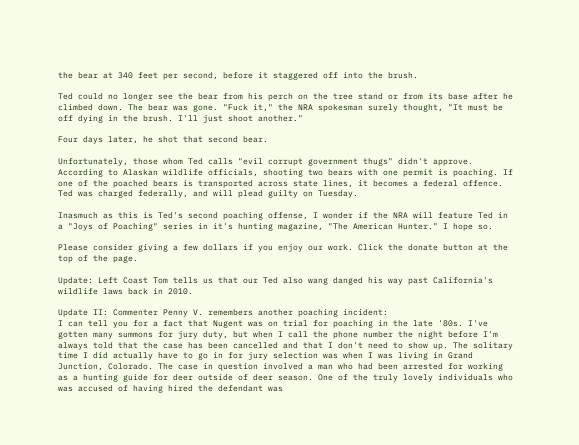the bear at 340 feet per second, before it staggered off into the brush.

Ted could no longer see the bear from his perch on the tree stand or from its base after he climbed down. The bear was gone. "Fuck it," the NRA spokesman surely thought, "It must be off dying in the brush. I'll just shoot another."

Four days later, he shot that second bear.

Unfortunately, those whom Ted calls "evil corrupt government thugs" didn't approve. According to Alaskan wildlife officials, shooting two bears with one permit is poaching. If one of the poached bears is transported across state lines, it becomes a federal offence. Ted was charged federally, and will plead guilty on Tuesday.

Inasmuch as this is Ted's second poaching offense, I wonder if the NRA will feature Ted in a "Joys of Poaching" series in it's hunting magazine, "The American Hunter." I hope so.

Please consider giving a few dollars if you enjoy our work. Click the donate button at the top of the page.

Update: Left Coast Tom tells us that our Ted also wang danged his way past California's wildlife laws back in 2010.

Update II: Commenter Penny V. remembers another poaching incident:
I can tell you for a fact that Nugent was on trial for poaching in the late '80s. I've gotten many summons for jury duty, but when I call the phone number the night before I'm always told that the case has been cancelled and that I don't need to show up. The solitary time I did actually have to go in for jury selection was when I was living in Grand Junction, Colorado. The case in question involved a man who had been arrested for working as a hunting guide for deer outside of deer season. One of the truly lovely individuals who was accused of having hired the defendant was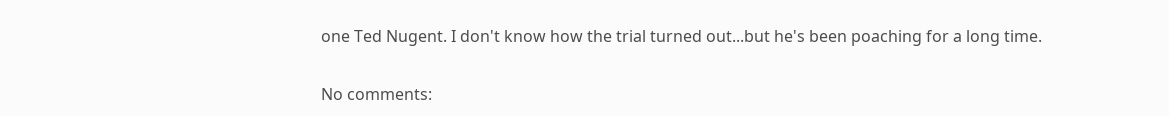one Ted Nugent. I don't know how the trial turned out...but he's been poaching for a long time.

No comments: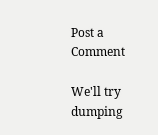Post a Comment

We'll try dumping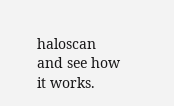haloscan and see how it works.